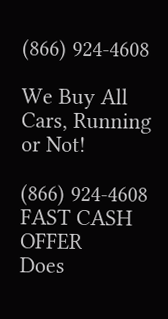(866) 924-4608

We Buy All Cars, Running or Not!

(866) 924-4608 FAST CASH OFFER
Does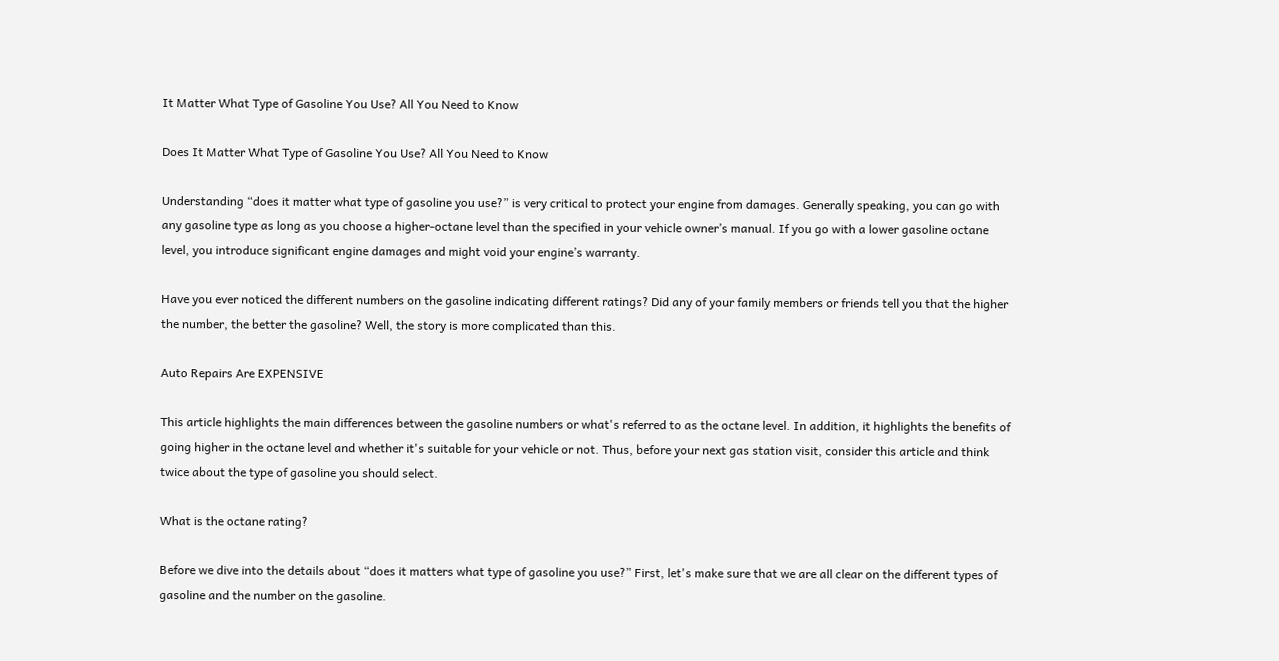It Matter What Type of Gasoline You Use? All You Need to Know

Does It Matter What Type of Gasoline You Use? All You Need to Know

Understanding “does it matter what type of gasoline you use?” is very critical to protect your engine from damages. Generally speaking, you can go with any gasoline type as long as you choose a higher-octane level than the specified in your vehicle owner’s manual. If you go with a lower gasoline octane level, you introduce significant engine damages and might void your engine’s warranty.

Have you ever noticed the different numbers on the gasoline indicating different ratings? Did any of your family members or friends tell you that the higher the number, the better the gasoline? Well, the story is more complicated than this.

Auto Repairs Are EXPENSIVE

This article highlights the main differences between the gasoline numbers or what's referred to as the octane level. In addition, it highlights the benefits of going higher in the octane level and whether it's suitable for your vehicle or not. Thus, before your next gas station visit, consider this article and think twice about the type of gasoline you should select.

What is the octane rating?

Before we dive into the details about “does it matters what type of gasoline you use?” First, let's make sure that we are all clear on the different types of gasoline and the number on the gasoline.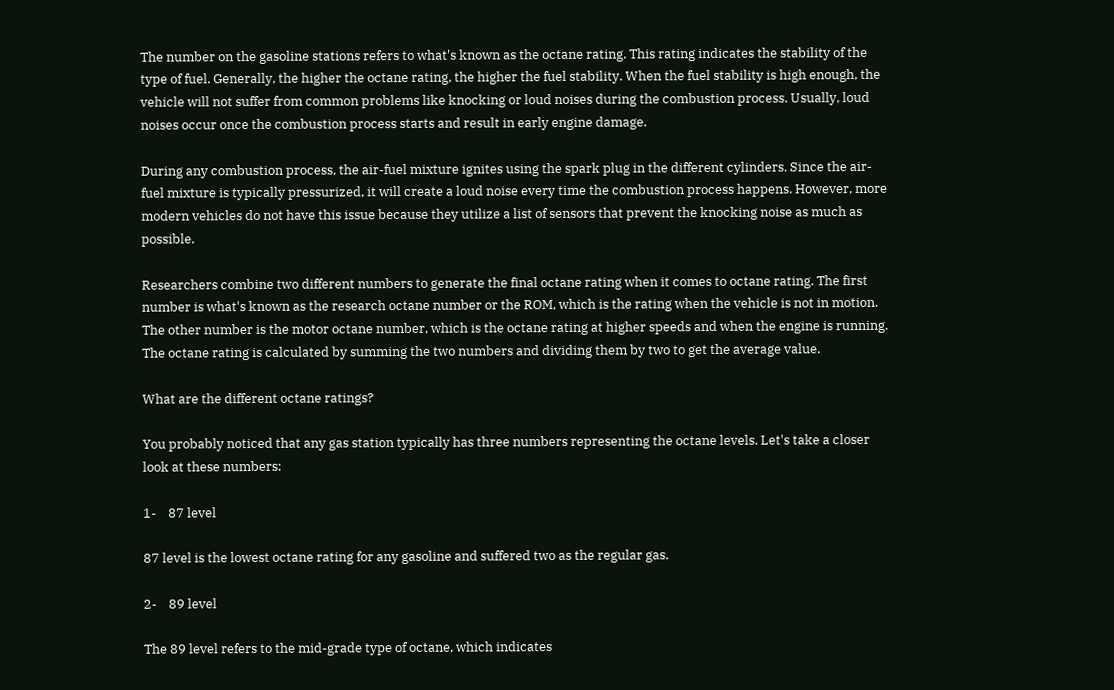The number on the gasoline stations refers to what's known as the octane rating. This rating indicates the stability of the type of fuel. Generally, the higher the octane rating, the higher the fuel stability. When the fuel stability is high enough, the vehicle will not suffer from common problems like knocking or loud noises during the combustion process. Usually, loud noises occur once the combustion process starts and result in early engine damage.

During any combustion process, the air-fuel mixture ignites using the spark plug in the different cylinders. Since the air-fuel mixture is typically pressurized, it will create a loud noise every time the combustion process happens. However, more modern vehicles do not have this issue because they utilize a list of sensors that prevent the knocking noise as much as possible.

Researchers combine two different numbers to generate the final octane rating when it comes to octane rating. The first number is what's known as the research octane number or the ROM, which is the rating when the vehicle is not in motion. The other number is the motor octane number, which is the octane rating at higher speeds and when the engine is running. The octane rating is calculated by summing the two numbers and dividing them by two to get the average value.

What are the different octane ratings?

You probably noticed that any gas station typically has three numbers representing the octane levels. Let's take a closer look at these numbers:

1-    87 level

87 level is the lowest octane rating for any gasoline and suffered two as the regular gas.

2-    89 level

The 89 level refers to the mid-grade type of octane, which indicates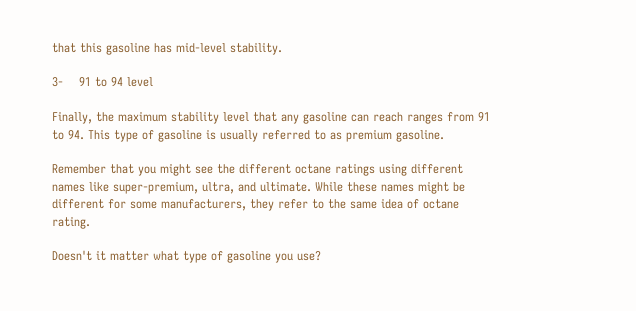that this gasoline has mid-level stability.

3-    91 to 94 level

Finally, the maximum stability level that any gasoline can reach ranges from 91 to 94. This type of gasoline is usually referred to as premium gasoline.

Remember that you might see the different octane ratings using different names like super-premium, ultra, and ultimate. While these names might be different for some manufacturers, they refer to the same idea of octane rating.

Doesn't it matter what type of gasoline you use?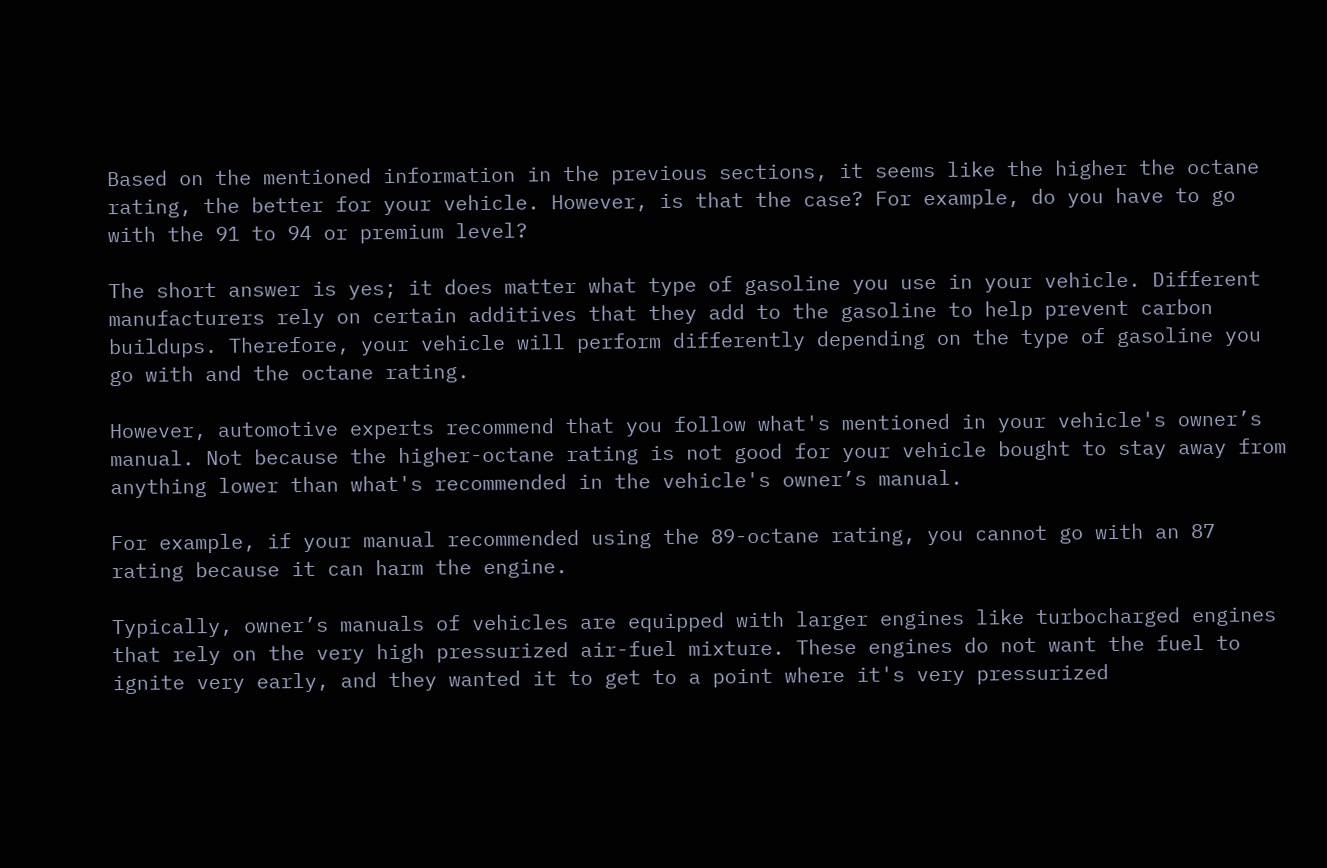Based on the mentioned information in the previous sections, it seems like the higher the octane rating, the better for your vehicle. However, is that the case? For example, do you have to go with the 91 to 94 or premium level?

The short answer is yes; it does matter what type of gasoline you use in your vehicle. Different manufacturers rely on certain additives that they add to the gasoline to help prevent carbon buildups. Therefore, your vehicle will perform differently depending on the type of gasoline you go with and the octane rating.

However, automotive experts recommend that you follow what's mentioned in your vehicle's owner’s manual. Not because the higher-octane rating is not good for your vehicle bought to stay away from anything lower than what's recommended in the vehicle's owner’s manual.

For example, if your manual recommended using the 89-octane rating, you cannot go with an 87 rating because it can harm the engine.

Typically, owner’s manuals of vehicles are equipped with larger engines like turbocharged engines that rely on the very high pressurized air-fuel mixture. These engines do not want the fuel to ignite very early, and they wanted it to get to a point where it's very pressurized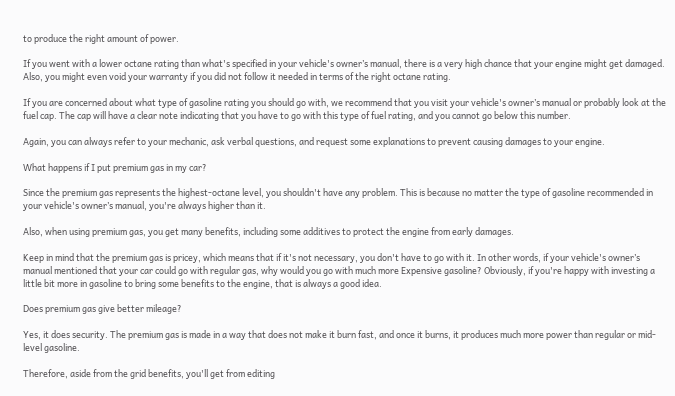to produce the right amount of power.

If you went with a lower octane rating than what's specified in your vehicle's owner’s manual, there is a very high chance that your engine might get damaged. Also, you might even void your warranty if you did not follow it needed in terms of the right octane rating.

If you are concerned about what type of gasoline rating you should go with, we recommend that you visit your vehicle's owner’s manual or probably look at the fuel cap. The cap will have a clear note indicating that you have to go with this type of fuel rating, and you cannot go below this number.

Again, you can always refer to your mechanic, ask verbal questions, and request some explanations to prevent causing damages to your engine.

What happens if I put premium gas in my car?

Since the premium gas represents the highest-octane level, you shouldn't have any problem. This is because no matter the type of gasoline recommended in your vehicle's owner’s manual, you're always higher than it.

Also, when using premium gas, you get many benefits, including some additives to protect the engine from early damages.

Keep in mind that the premium gas is pricey, which means that if it's not necessary, you don't have to go with it. In other words, if your vehicle's owner’s manual mentioned that your car could go with regular gas, why would you go with much more Expensive gasoline? Obviously, if you're happy with investing a little bit more in gasoline to bring some benefits to the engine, that is always a good idea.

Does premium gas give better mileage?

Yes, it does security. The premium gas is made in a way that does not make it burn fast, and once it burns, it produces much more power than regular or mid-level gasoline.

Therefore, aside from the grid benefits, you'll get from editing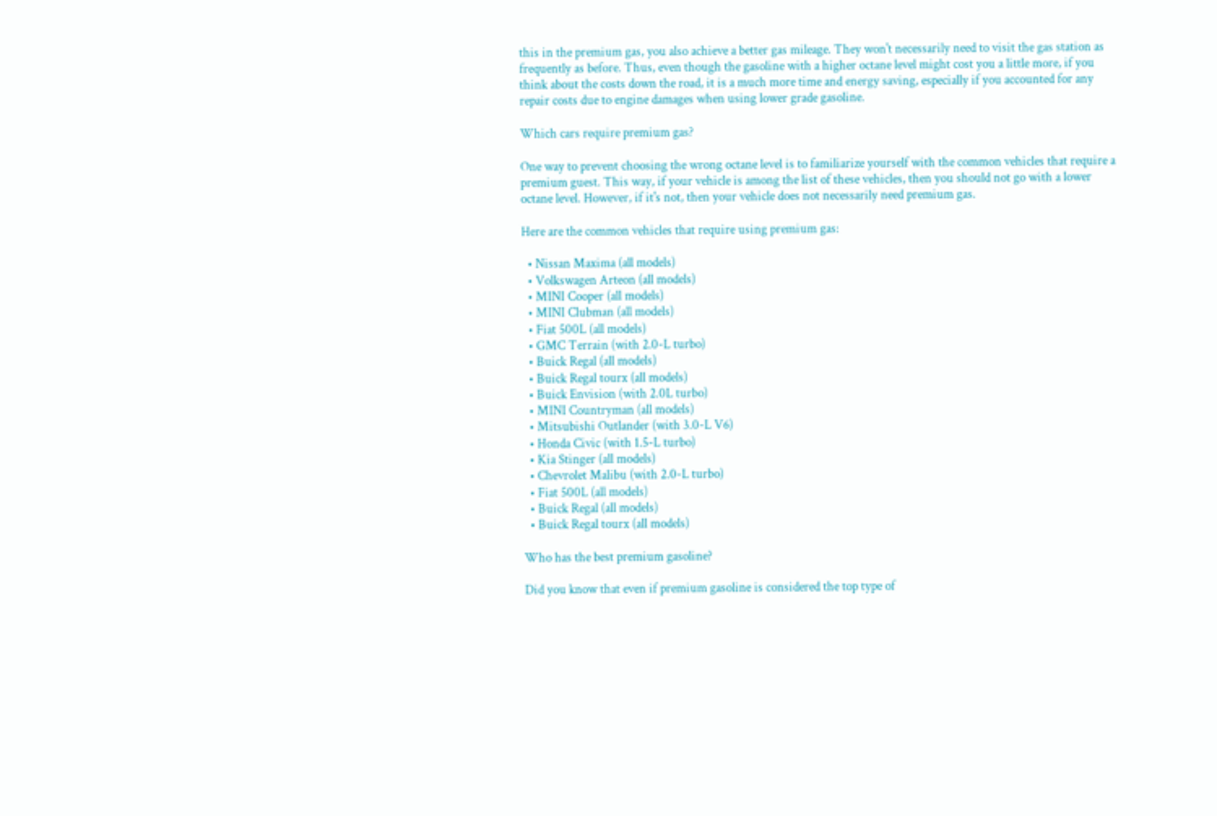this in the premium gas, you also achieve a better gas mileage. They won't necessarily need to visit the gas station as frequently as before. Thus, even though the gasoline with a higher octane level might cost you a little more, if you think about the costs down the road, it is a much more time and energy saving, especially if you accounted for any repair costs due to engine damages when using lower grade gasoline.

Which cars require premium gas?

One way to prevent choosing the wrong octane level is to familiarize yourself with the common vehicles that require a premium guest. This way, if your vehicle is among the list of these vehicles, then you should not go with a lower octane level. However, if it's not, then your vehicle does not necessarily need premium gas.

Here are the common vehicles that require using premium gas:

  • Nissan Maxima (all models)
  • Volkswagen Arteon (all models)
  • MINI Cooper (all models)
  • MINI Clubman (all models)
  • Fiat 500L (all models)
  • GMC Terrain (with 2.0-L turbo)
  • Buick Regal (all models)
  • Buick Regal tourx (all models)
  • Buick Envision (with 2.0L turbo)
  • MINI Countryman (all models)
  • Mitsubishi Outlander (with 3.0-L V6)
  • Honda Civic (with 1.5-L turbo)
  • Kia Stinger (all models)
  • Chevrolet Malibu (with 2.0-L turbo)
  • Fiat 500L (all models)
  • Buick Regal (all models)
  • Buick Regal tourx (all models)

Who has the best premium gasoline?

Did you know that even if premium gasoline is considered the top type of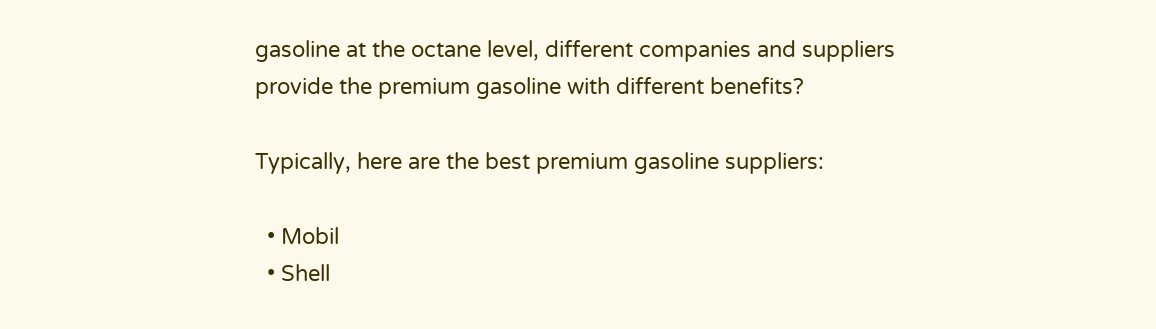gasoline at the octane level, different companies and suppliers provide the premium gasoline with different benefits?

Typically, here are the best premium gasoline suppliers:

  • Mobil
  • Shell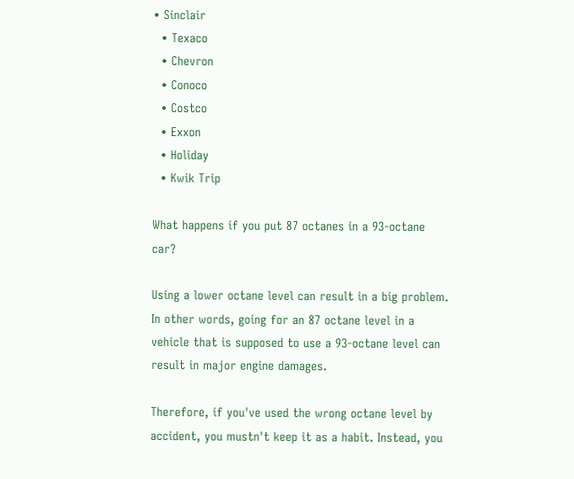• Sinclair
  • Texaco
  • Chevron
  • Conoco
  • Costco
  • Exxon
  • Holiday
  • Kwik Trip

What happens if you put 87 octanes in a 93-octane car?

Using a lower octane level can result in a big problem. In other words, going for an 87 octane level in a vehicle that is supposed to use a 93-octane level can result in major engine damages.

Therefore, if you've used the wrong octane level by accident, you mustn't keep it as a habit. Instead, you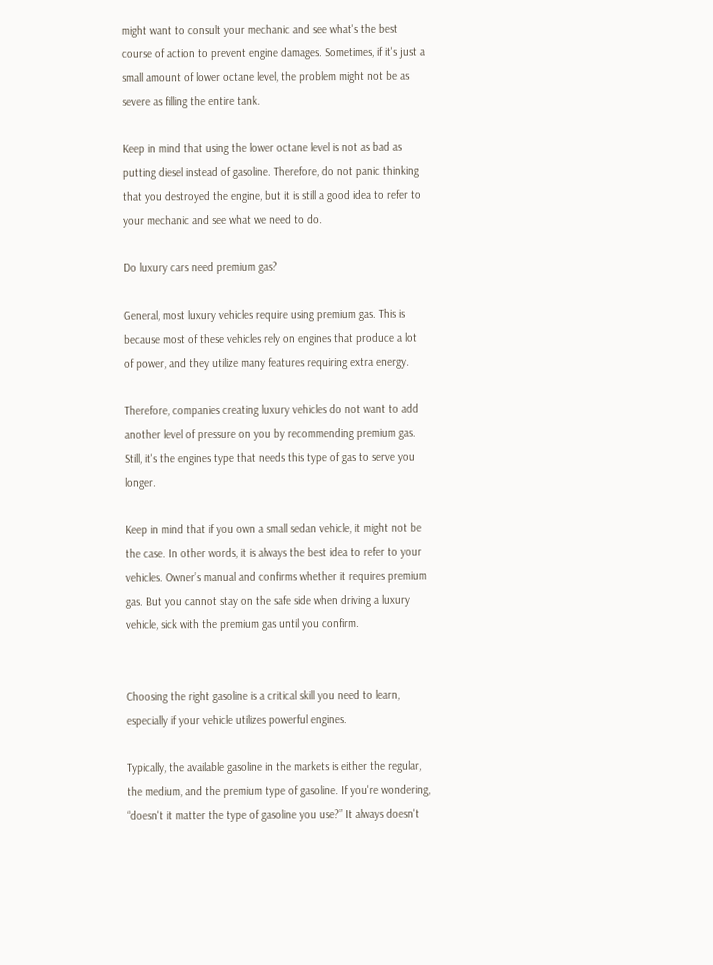might want to consult your mechanic and see what's the best course of action to prevent engine damages. Sometimes, if it's just a small amount of lower octane level, the problem might not be as severe as filling the entire tank.

Keep in mind that using the lower octane level is not as bad as putting diesel instead of gasoline. Therefore, do not panic thinking that you destroyed the engine, but it is still a good idea to refer to your mechanic and see what we need to do.

Do luxury cars need premium gas?

General, most luxury vehicles require using premium gas. This is because most of these vehicles rely on engines that produce a lot of power, and they utilize many features requiring extra energy.

Therefore, companies creating luxury vehicles do not want to add another level of pressure on you by recommending premium gas. Still, it's the engines type that needs this type of gas to serve you longer.

Keep in mind that if you own a small sedan vehicle, it might not be the case. In other words, it is always the best idea to refer to your vehicles. Owner’s manual and confirms whether it requires premium gas. But you cannot stay on the safe side when driving a luxury vehicle, sick with the premium gas until you confirm.


Choosing the right gasoline is a critical skill you need to learn, especially if your vehicle utilizes powerful engines.

Typically, the available gasoline in the markets is either the regular, the medium, and the premium type of gasoline. If you're wondering, “doesn't it matter the type of gasoline you use?” It always doesn't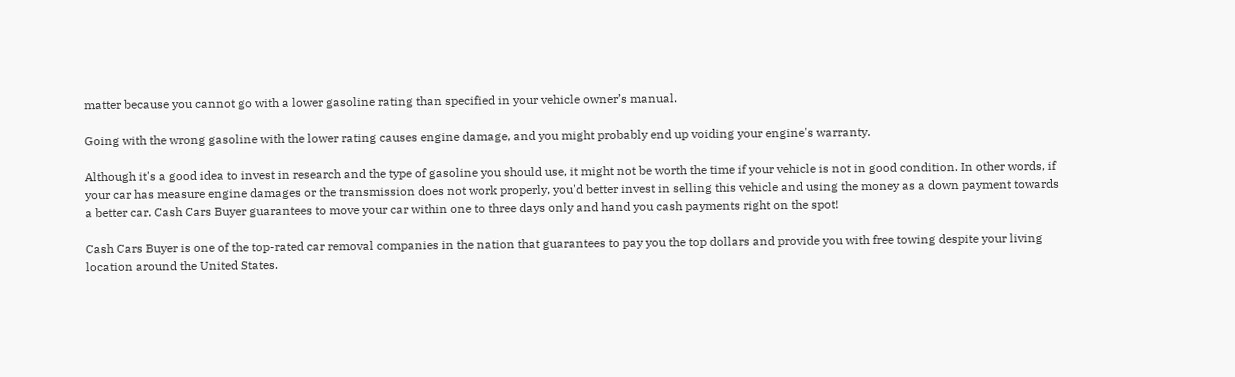matter because you cannot go with a lower gasoline rating than specified in your vehicle owner’s manual.

Going with the wrong gasoline with the lower rating causes engine damage, and you might probably end up voiding your engine's warranty.

Although it's a good idea to invest in research and the type of gasoline you should use, it might not be worth the time if your vehicle is not in good condition. In other words, if your car has measure engine damages or the transmission does not work properly, you'd better invest in selling this vehicle and using the money as a down payment towards a better car. Cash Cars Buyer guarantees to move your car within one to three days only and hand you cash payments right on the spot!

Cash Cars Buyer is one of the top-rated car removal companies in the nation that guarantees to pay you the top dollars and provide you with free towing despite your living location around the United States.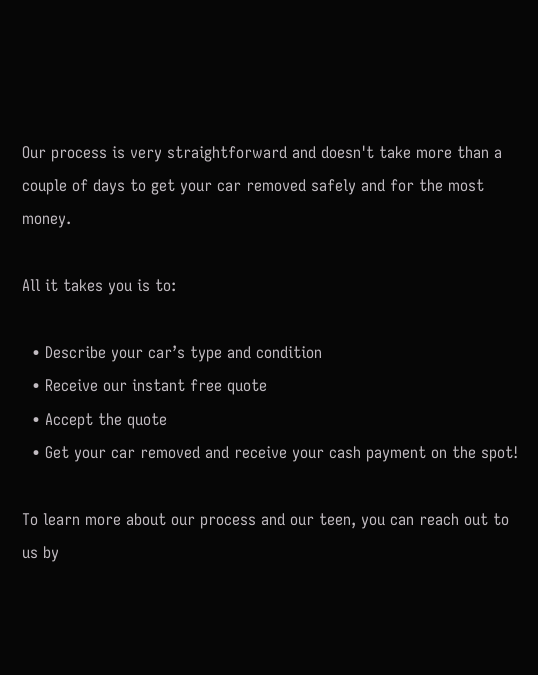Our process is very straightforward and doesn't take more than a couple of days to get your car removed safely and for the most money.

All it takes you is to:

  • Describe your car’s type and condition
  • Receive our instant free quote
  • Accept the quote
  • Get your car removed and receive your cash payment on the spot!

To learn more about our process and our teen, you can reach out to us by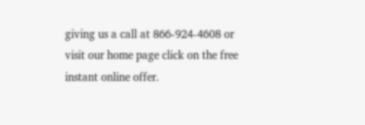giving us a call at 866-924-4608 or visit our home page click on the free instant online offer.